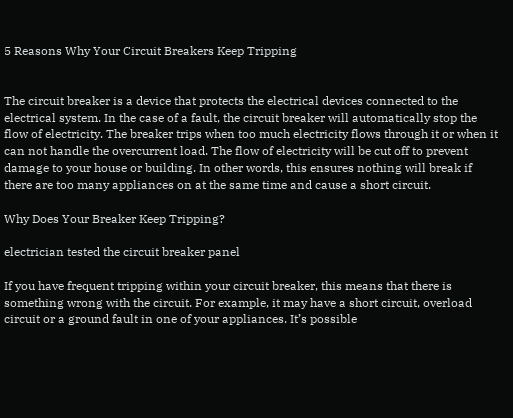5 Reasons Why Your Circuit Breakers Keep Tripping


The circuit breaker is a device that protects the electrical devices connected to the electrical system. In the case of a fault, the circuit breaker will automatically stop the flow of electricity. The breaker trips when too much electricity flows through it or when it can not handle the overcurrent load. The flow of electricity will be cut off to prevent damage to your house or building. In other words, this ensures nothing will break if there are too many appliances on at the same time and cause a short circuit.

Why Does Your Breaker Keep Tripping?

electrician tested the circuit breaker panel

If you have frequent tripping within your circuit breaker, this means that there is something wrong with the circuit. For example, it may have a short circuit, overload circuit or a ground fault in one of your appliances. It’s possible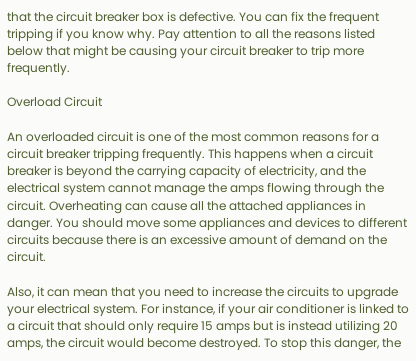that the circuit breaker box is defective. You can fix the frequent tripping if you know why. Pay attention to all the reasons listed below that might be causing your circuit breaker to trip more frequently.

Overload Circuit

An overloaded circuit is one of the most common reasons for a circuit breaker tripping frequently. This happens when a circuit breaker is beyond the carrying capacity of electricity, and the electrical system cannot manage the amps flowing through the circuit. Overheating can cause all the attached appliances in danger. You should move some appliances and devices to different circuits because there is an excessive amount of demand on the circuit.

Also, it can mean that you need to increase the circuits to upgrade your electrical system. For instance, if your air conditioner is linked to a circuit that should only require 15 amps but is instead utilizing 20 amps, the circuit would become destroyed. To stop this danger, the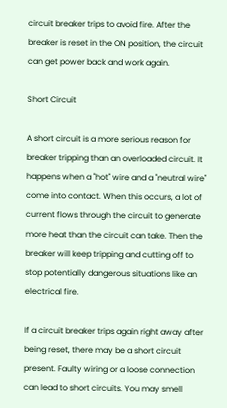circuit breaker trips to avoid fire. After the breaker is reset in the ON position, the circuit can get power back and work again.

Short Circuit

A short circuit is a more serious reason for breaker tripping than an overloaded circuit. It happens when a "hot" wire and a "neutral wire" come into contact. When this occurs, a lot of current flows through the circuit to generate more heat than the circuit can take. Then the breaker will keep tripping and cutting off to stop potentially dangerous situations like an electrical fire.

If a circuit breaker trips again right away after being reset, there may be a short circuit present. Faulty wiring or a loose connection can lead to short circuits. You may smell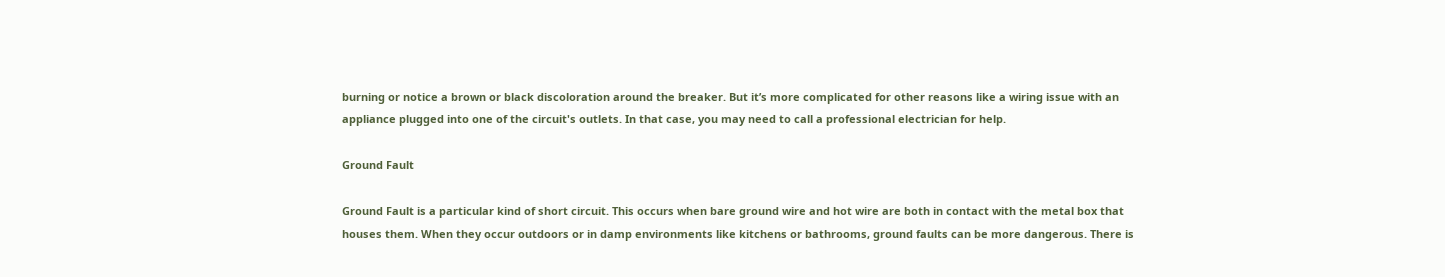burning or notice a brown or black discoloration around the breaker. But it’s more complicated for other reasons like a wiring issue with an appliance plugged into one of the circuit's outlets. In that case, you may need to call a professional electrician for help.

Ground Fault

Ground Fault is a particular kind of short circuit. This occurs when bare ground wire and hot wire are both in contact with the metal box that houses them. When they occur outdoors or in damp environments like kitchens or bathrooms, ground faults can be more dangerous. There is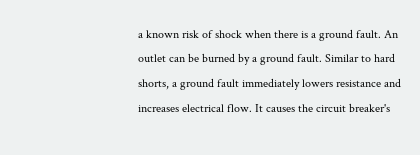a known risk of shock when there is a ground fault. An outlet can be burned by a ground fault. Similar to hard shorts, a ground fault immediately lowers resistance and increases electrical flow. It causes the circuit breaker's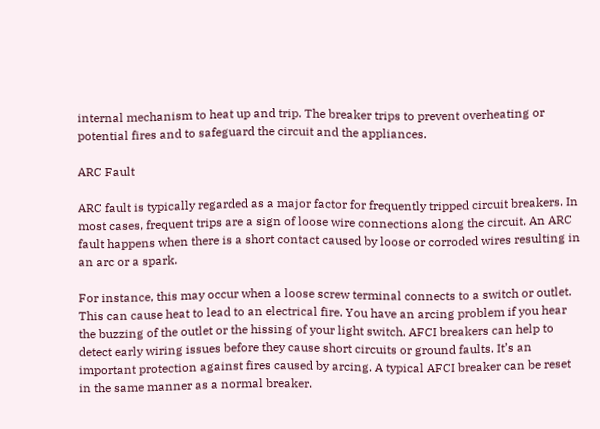internal mechanism to heat up and trip. The breaker trips to prevent overheating or potential fires and to safeguard the circuit and the appliances.

ARC Fault

ARC fault is typically regarded as a major factor for frequently tripped circuit breakers. In most cases, frequent trips are a sign of loose wire connections along the circuit. An ARC fault happens when there is a short contact caused by loose or corroded wires resulting in an arc or a spark.

For instance, this may occur when a loose screw terminal connects to a switch or outlet. This can cause heat to lead to an electrical fire. You have an arcing problem if you hear the buzzing of the outlet or the hissing of your light switch. AFCI breakers can help to detect early wiring issues before they cause short circuits or ground faults. It’s an important protection against fires caused by arcing. A typical AFCI breaker can be reset in the same manner as a normal breaker.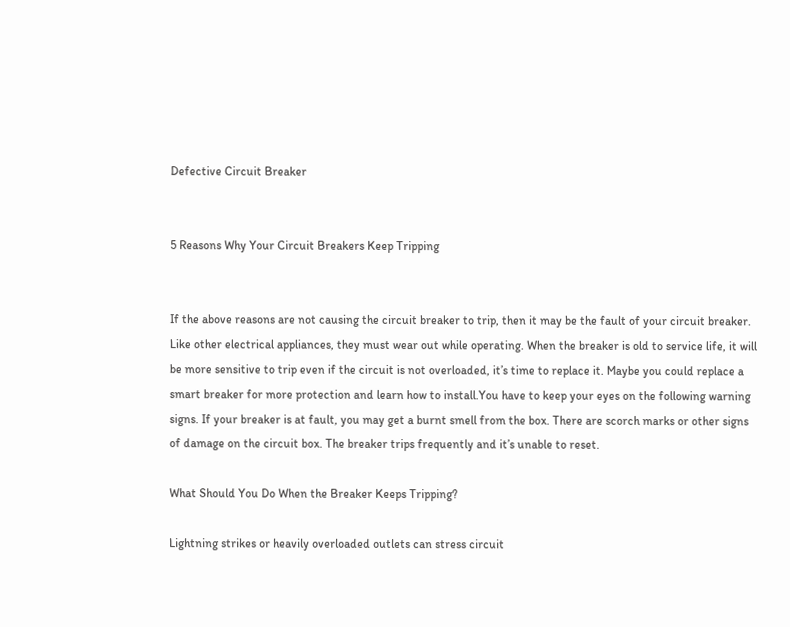Defective Circuit Breaker


5 Reasons Why Your Circuit Breakers Keep Tripping


If the above reasons are not causing the circuit breaker to trip, then it may be the fault of your circuit breaker. Like other electrical appliances, they must wear out while operating. When the breaker is old to service life, it will be more sensitive to trip even if the circuit is not overloaded, it’s time to replace it. Maybe you could replace a smart breaker for more protection and learn how to install.You have to keep your eyes on the following warning signs. If your breaker is at fault, you may get a burnt smell from the box. There are scorch marks or other signs of damage on the circuit box. The breaker trips frequently and it’s unable to reset.

What Should You Do When the Breaker Keeps Tripping?

Lightning strikes or heavily overloaded outlets can stress circuit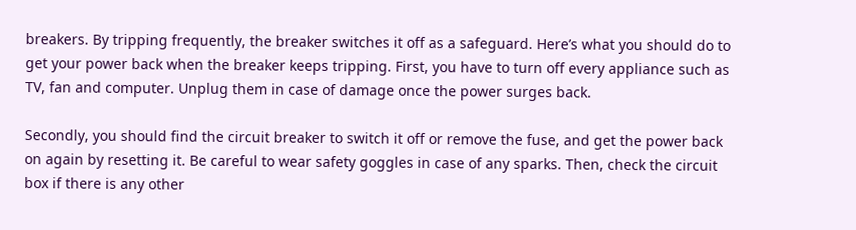breakers. By tripping frequently, the breaker switches it off as a safeguard. Here’s what you should do to get your power back when the breaker keeps tripping. First, you have to turn off every appliance such as TV, fan and computer. Unplug them in case of damage once the power surges back.

Secondly, you should find the circuit breaker to switch it off or remove the fuse, and get the power back on again by resetting it. Be careful to wear safety goggles in case of any sparks. Then, check the circuit box if there is any other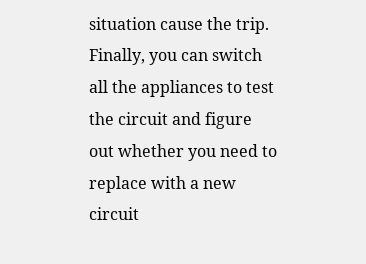situation cause the trip. Finally, you can switch all the appliances to test the circuit and figure out whether you need to replace with a new circuit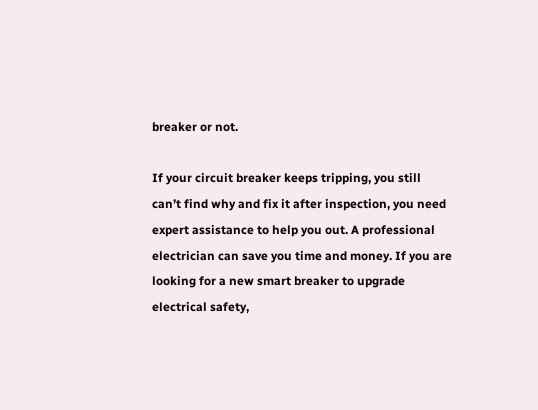breaker or not.

If your circuit breaker keeps tripping, you still can’t find why and fix it after inspection, you need expert assistance to help you out. A professional electrician can save you time and money. If you are looking for a new smart breaker to upgrade electrical safety,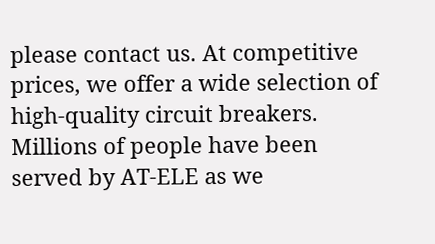please contact us. At competitive prices, we offer a wide selection of high-quality circuit breakers. Millions of people have been served by AT-ELE as we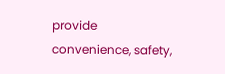provide convenience, safety,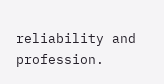reliability and profession.